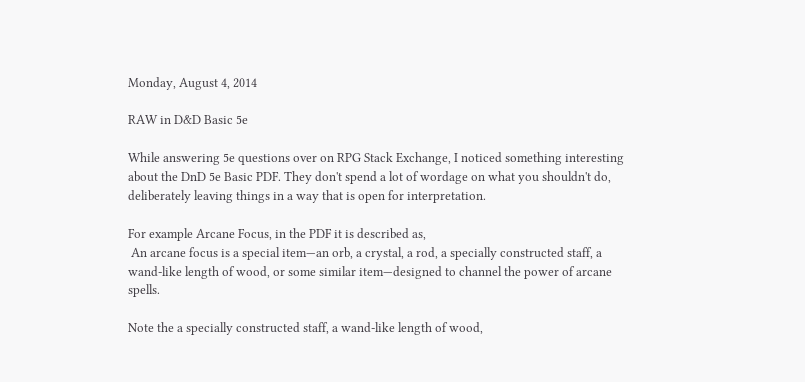Monday, August 4, 2014

RAW in D&D Basic 5e

While answering 5e questions over on RPG Stack Exchange, I noticed something interesting about the DnD 5e Basic PDF. They don't spend a lot of wordage on what you shouldn't do, deliberately leaving things in a way that is open for interpretation.

For example Arcane Focus, in the PDF it is described as,
 An arcane focus is a special item—an orb, a crystal, a rod, a specially constructed staff, a wand-like length of wood, or some similar item—designed to channel the power of arcane spells.

Note the a specially constructed staff, a wand-like length of wood,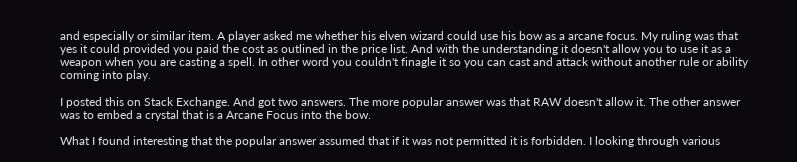and especially or similar item. A player asked me whether his elven wizard could use his bow as a arcane focus. My ruling was that yes it could provided you paid the cost as outlined in the price list. And with the understanding it doesn't allow you to use it as a weapon when you are casting a spell. In other word you couldn't finagle it so you can cast and attack without another rule or ability coming into play.

I posted this on Stack Exchange. And got two answers. The more popular answer was that RAW doesn't allow it. The other answer was to embed a crystal that is a Arcane Focus into the bow.

What I found interesting that the popular answer assumed that if it was not permitted it is forbidden. I looking through various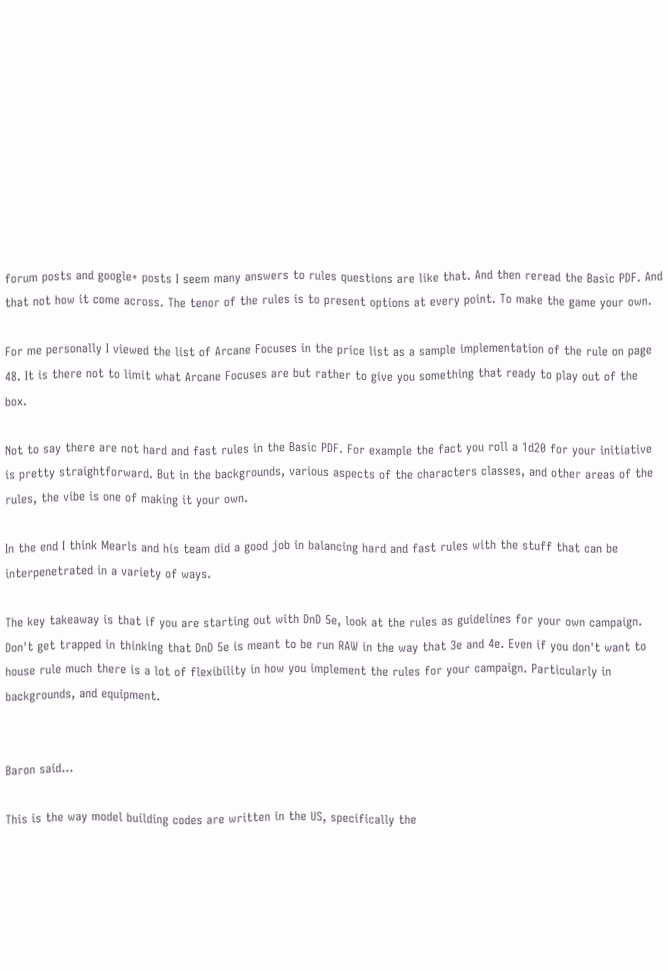forum posts and google+ posts I seem many answers to rules questions are like that. And then reread the Basic PDF. And that not how it come across. The tenor of the rules is to present options at every point. To make the game your own.

For me personally I viewed the list of Arcane Focuses in the price list as a sample implementation of the rule on page 48. It is there not to limit what Arcane Focuses are but rather to give you something that ready to play out of the box.

Not to say there are not hard and fast rules in the Basic PDF. For example the fact you roll a 1d20 for your initiative is pretty straightforward. But in the backgrounds, various aspects of the characters classes, and other areas of the rules, the vibe is one of making it your own.

In the end I think Mearls and his team did a good job in balancing hard and fast rules with the stuff that can be interpenetrated in a variety of ways.

The key takeaway is that if you are starting out with DnD 5e, look at the rules as guidelines for your own campaign. Don't get trapped in thinking that DnD 5e is meant to be run RAW in the way that 3e and 4e. Even if you don't want to house rule much there is a lot of flexibility in how you implement the rules for your campaign. Particularly in backgrounds, and equipment.


Baron said...

This is the way model building codes are written in the US, specifically the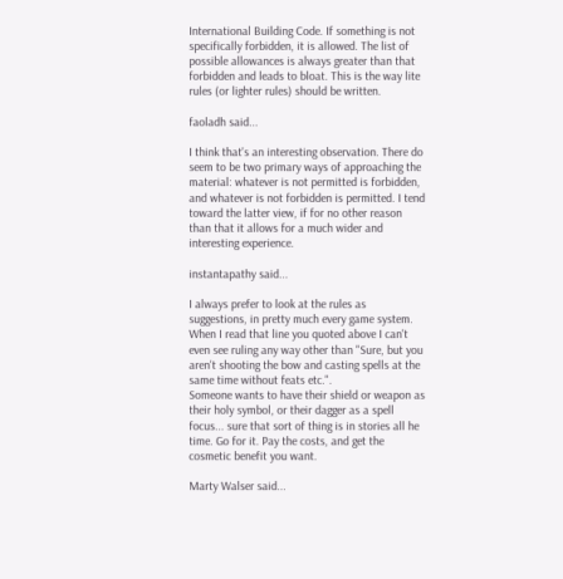International Building Code. If something is not specifically forbidden, it is allowed. The list of possible allowances is always greater than that forbidden and leads to bloat. This is the way lite rules (or lighter rules) should be written.

faoladh said...

I think that's an interesting observation. There do seem to be two primary ways of approaching the material: whatever is not permitted is forbidden, and whatever is not forbidden is permitted. I tend toward the latter view, if for no other reason than that it allows for a much wider and interesting experience.

instantapathy said...

I always prefer to look at the rules as suggestions, in pretty much every game system. When I read that line you quoted above I can't even see ruling any way other than "Sure, but you aren't shooting the bow and casting spells at the same time without feats etc.".
Someone wants to have their shield or weapon as their holy symbol, or their dagger as a spell focus... sure that sort of thing is in stories all he time. Go for it. Pay the costs, and get the cosmetic benefit you want.

Marty Walser said...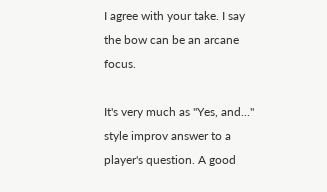I agree with your take. I say the bow can be an arcane focus.

It's very much as "Yes, and..." style improv answer to a player's question. A good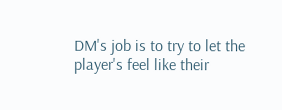DM's job is to try to let the player's feel like their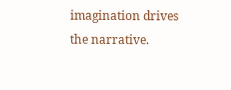imagination drives the narrative.